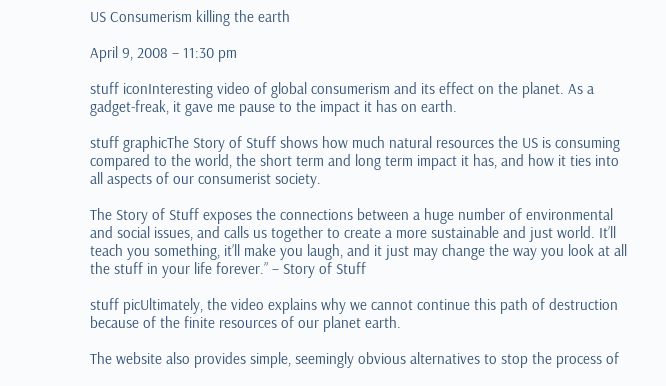US Consumerism killing the earth

April 9, 2008 – 11:30 pm

stuff iconInteresting video of global consumerism and its effect on the planet. As a gadget-freak, it gave me pause to the impact it has on earth.

stuff graphicThe Story of Stuff shows how much natural resources the US is consuming compared to the world, the short term and long term impact it has, and how it ties into all aspects of our consumerist society.

The Story of Stuff exposes the connections between a huge number of environmental and social issues, and calls us together to create a more sustainable and just world. It’ll teach you something, it’ll make you laugh, and it just may change the way you look at all the stuff in your life forever.” – Story of Stuff

stuff picUltimately, the video explains why we cannot continue this path of destruction because of the finite resources of our planet earth.

The website also provides simple, seemingly obvious alternatives to stop the process of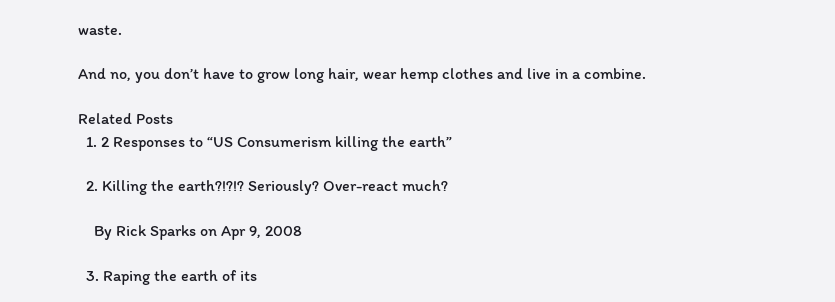waste.

And no, you don’t have to grow long hair, wear hemp clothes and live in a combine.

Related Posts
  1. 2 Responses to “US Consumerism killing the earth”

  2. Killing the earth?!?!? Seriously? Over-react much?

    By Rick Sparks on Apr 9, 2008

  3. Raping the earth of its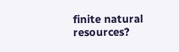finite natural resources?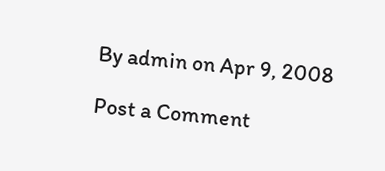By admin on Apr 9, 2008

Post a Comment